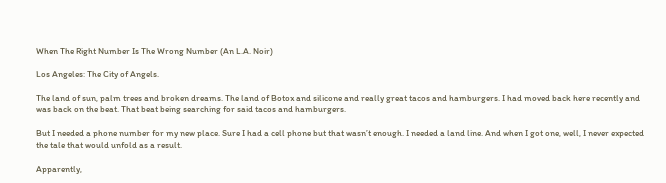When The Right Number Is The Wrong Number (An L.A. Noir)

Los Angeles: The City of Angels.

The land of sun, palm trees and broken dreams. The land of Botox and silicone and really great tacos and hamburgers. I had moved back here recently and was back on the beat. That beat being searching for said tacos and hamburgers.

But I needed a phone number for my new place. Sure I had a cell phone but that wasn’t enough. I needed a land line. And when I got one, well, I never expected the tale that would unfold as a result.

Apparently,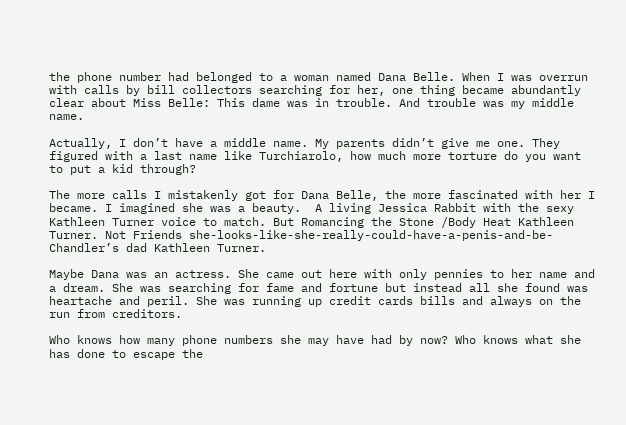the phone number had belonged to a woman named Dana Belle. When I was overrun with calls by bill collectors searching for her, one thing became abundantly clear about Miss Belle: This dame was in trouble. And trouble was my middle name.

Actually, I don’t have a middle name. My parents didn’t give me one. They figured with a last name like Turchiarolo, how much more torture do you want to put a kid through?

The more calls I mistakenly got for Dana Belle, the more fascinated with her I became. I imagined she was a beauty.  A living Jessica Rabbit with the sexy Kathleen Turner voice to match. But Romancing the Stone /Body Heat Kathleen Turner. Not Friends she-looks-like-she-really-could-have-a-penis-and-be-Chandler’s dad Kathleen Turner.

Maybe Dana was an actress. She came out here with only pennies to her name and a dream. She was searching for fame and fortune but instead all she found was heartache and peril. She was running up credit cards bills and always on the run from creditors.

Who knows how many phone numbers she may have had by now? Who knows what she has done to escape the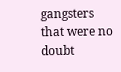gangsters that were no doubt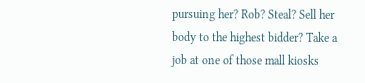pursuing her? Rob? Steal? Sell her body to the highest bidder? Take a job at one of those mall kiosks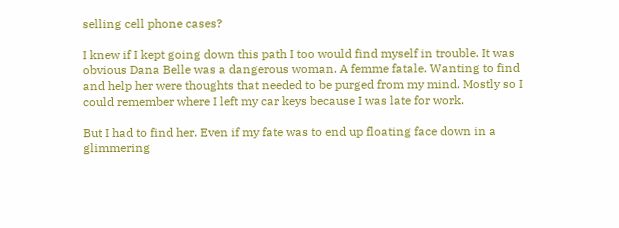selling cell phone cases?

I knew if I kept going down this path I too would find myself in trouble. It was obvious Dana Belle was a dangerous woman. A femme fatale. Wanting to find and help her were thoughts that needed to be purged from my mind. Mostly so I could remember where I left my car keys because I was late for work.

But I had to find her. Even if my fate was to end up floating face down in a glimmering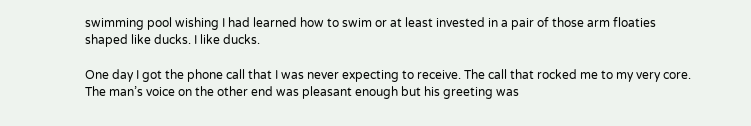swimming pool wishing I had learned how to swim or at least invested in a pair of those arm floaties shaped like ducks. I like ducks.

One day I got the phone call that I was never expecting to receive. The call that rocked me to my very core. The man’s voice on the other end was pleasant enough but his greeting was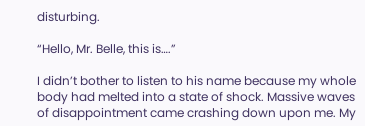disturbing.

“Hello, Mr. Belle, this is….”

I didn’t bother to listen to his name because my whole body had melted into a state of shock. Massive waves of disappointment came crashing down upon me. My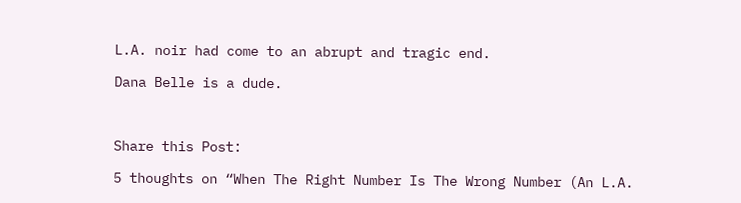L.A. noir had come to an abrupt and tragic end.

Dana Belle is a dude.



Share this Post:

5 thoughts on “When The Right Number Is The Wrong Number (An L.A.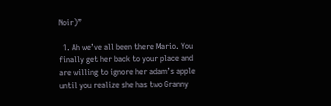Noir)”

  1. Ah we’ve all been there Mario. You finally get her back to your place and are willing to ignore her adam’s apple until you realize she has two Granny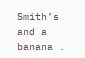Smith’s and a banana .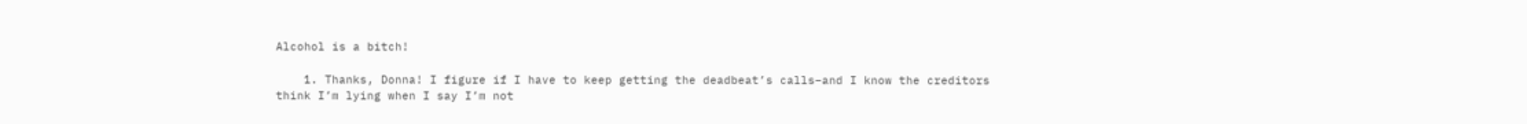Alcohol is a bitch!

    1. Thanks, Donna! I figure if I have to keep getting the deadbeat’s calls–and I know the creditors think I’m lying when I say I’m not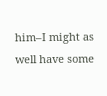him–I might as well have some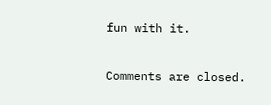fun with it.

Comments are closed.